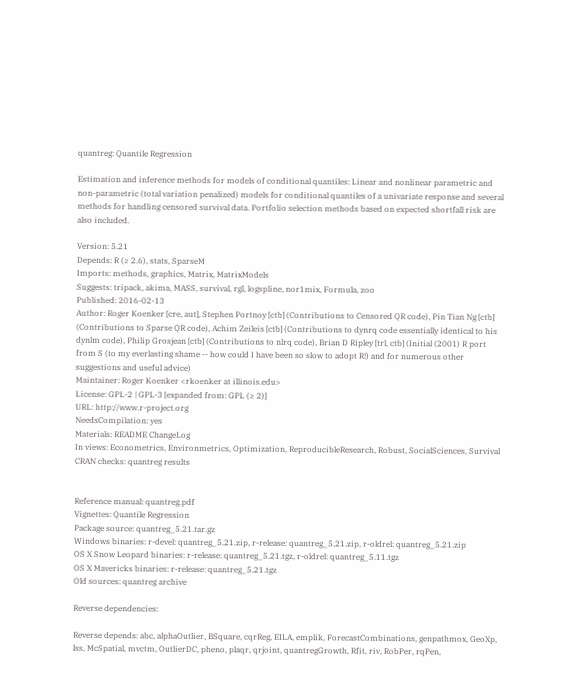quantreg: Quantile Regression

Estimation and inference methods for models of conditional quantiles: Linear and nonlinear parametric and non-parametric (total variation penalized) models for conditional quantiles of a univariate response and several methods for handling censored survival data. Portfolio selection methods based on expected shortfall risk are also included.

Version: 5.21
Depends: R (≥ 2.6), stats, SparseM
Imports: methods, graphics, Matrix, MatrixModels
Suggests: tripack, akima, MASS, survival, rgl, logspline, nor1mix, Formula, zoo
Published: 2016-02-13
Author: Roger Koenker [cre, aut], Stephen Portnoy [ctb] (Contributions to Censored QR code), Pin Tian Ng [ctb] (Contributions to Sparse QR code), Achim Zeileis [ctb] (Contributions to dynrq code essentially identical to his dynlm code), Philip Grosjean [ctb] (Contributions to nlrq code), Brian D Ripley [trl, ctb] (Initial (2001) R port from S (to my everlasting shame -- how could I have been so slow to adopt R!) and for numerous other suggestions and useful advice)
Maintainer: Roger Koenker <rkoenker at illinois.edu>
License: GPL-2 | GPL-3 [expanded from: GPL (≥ 2)]
URL: http://www.r-project.org
NeedsCompilation: yes
Materials: README ChangeLog
In views: Econometrics, Environmetrics, Optimization, ReproducibleResearch, Robust, SocialSciences, Survival
CRAN checks: quantreg results


Reference manual: quantreg.pdf
Vignettes: Quantile Regression
Package source: quantreg_5.21.tar.gz
Windows binaries: r-devel: quantreg_5.21.zip, r-release: quantreg_5.21.zip, r-oldrel: quantreg_5.21.zip
OS X Snow Leopard binaries: r-release: quantreg_5.21.tgz, r-oldrel: quantreg_5.11.tgz
OS X Mavericks binaries: r-release: quantreg_5.21.tgz
Old sources: quantreg archive

Reverse dependencies:

Reverse depends: abc, alphaOutlier, BSquare, cqrReg, EILA, emplik, ForecastCombinations, genpathmox, GeoXp, lss, McSpatial, mvctm, OutlierDC, pheno, plaqr, qrjoint, quantregGrowth, Rfit, riv, RobPer, rqPen,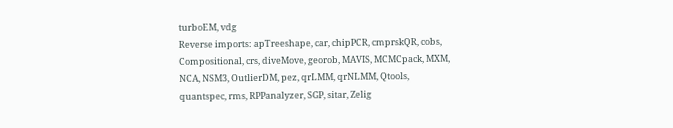turboEM, vdg
Reverse imports: apTreeshape, car, chipPCR, cmprskQR, cobs, Compositional, crs, diveMove, georob, MAVIS, MCMCpack, MXM, NCA, NSM3, OutlierDM, pez, qrLMM, qrNLMM, Qtools, quantspec, rms, RPPanalyzer, SGP, sitar, Zelig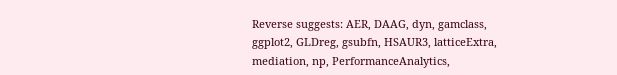Reverse suggests: AER, DAAG, dyn, gamclass, ggplot2, GLDreg, gsubfn, HSAUR3, latticeExtra, mediation, np, PerformanceAnalytics,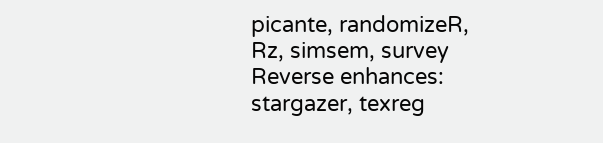picante, randomizeR, Rz, simsem, survey
Reverse enhances: stargazer, texreg